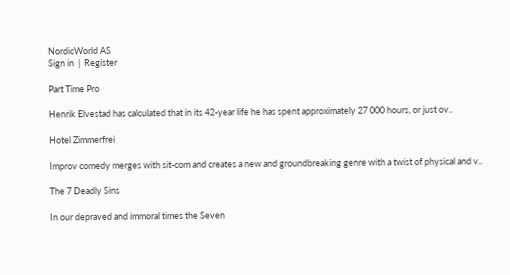NordicWorld AS
Sign in  |  Register

Part Time Pro

Henrik Elvestad has calculated that in its 42-year life he has spent approximately 27 000 hours, or just ov..

Hotel Zimmerfrei

Improv comedy merges with sit-com and creates a new and groundbreaking genre with a twist of physical and v..

The 7 Deadly Sins

In our depraved and immoral times the Seven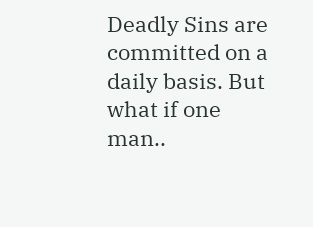Deadly Sins are committed on a daily basis. But what if one man..